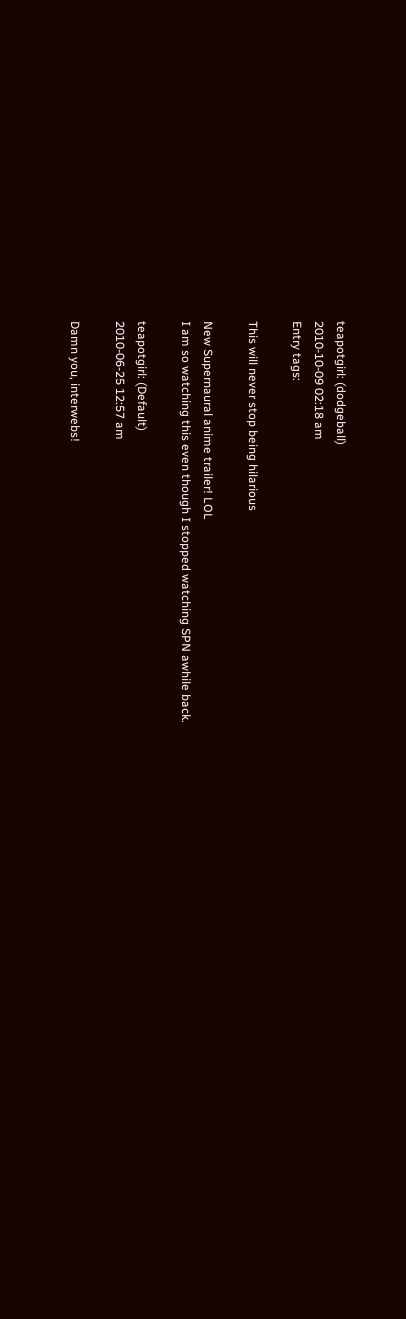teapotgirl: (dodgeball)
2010-10-09 02:18 am
Entry tags:

This will never stop being hilarious

New Supernaural anime trailer! LOL
I am so watching this even though I stopped watching SPN awhile back.

teapotgirl: (Default)
2010-06-25 12:57 am

Damn you, interwebs!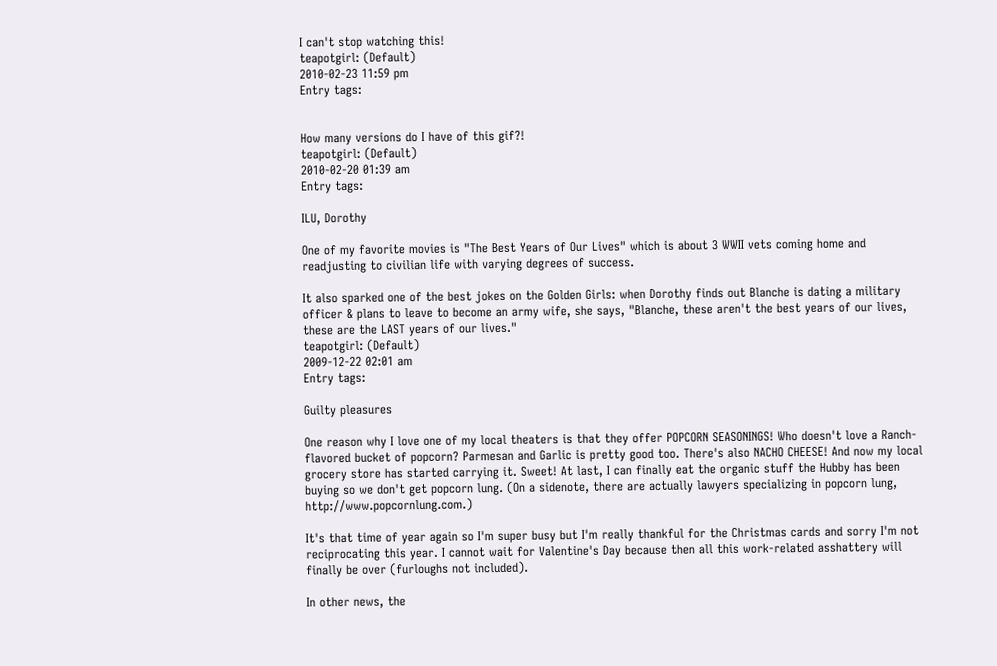I can't stop watching this!
teapotgirl: (Default)
2010-02-23 11:59 pm
Entry tags:


How many versions do I have of this gif?!
teapotgirl: (Default)
2010-02-20 01:39 am
Entry tags:

ILU, Dorothy

One of my favorite movies is "The Best Years of Our Lives" which is about 3 WWII vets coming home and readjusting to civilian life with varying degrees of success.

It also sparked one of the best jokes on the Golden Girls: when Dorothy finds out Blanche is dating a military officer & plans to leave to become an army wife, she says, "Blanche, these aren't the best years of our lives, these are the LAST years of our lives."
teapotgirl: (Default)
2009-12-22 02:01 am
Entry tags:

Guilty pleasures

One reason why I love one of my local theaters is that they offer POPCORN SEASONINGS! Who doesn't love a Ranch-flavored bucket of popcorn? Parmesan and Garlic is pretty good too. There's also NACHO CHEESE! And now my local grocery store has started carrying it. Sweet! At last, I can finally eat the organic stuff the Hubby has been buying so we don't get popcorn lung. (On a sidenote, there are actually lawyers specializing in popcorn lung, http://www.popcornlung.com.)

It's that time of year again so I'm super busy but I'm really thankful for the Christmas cards and sorry I'm not reciprocating this year. I cannot wait for Valentine's Day because then all this work-related asshattery will finally be over (furloughs not included).

In other news, the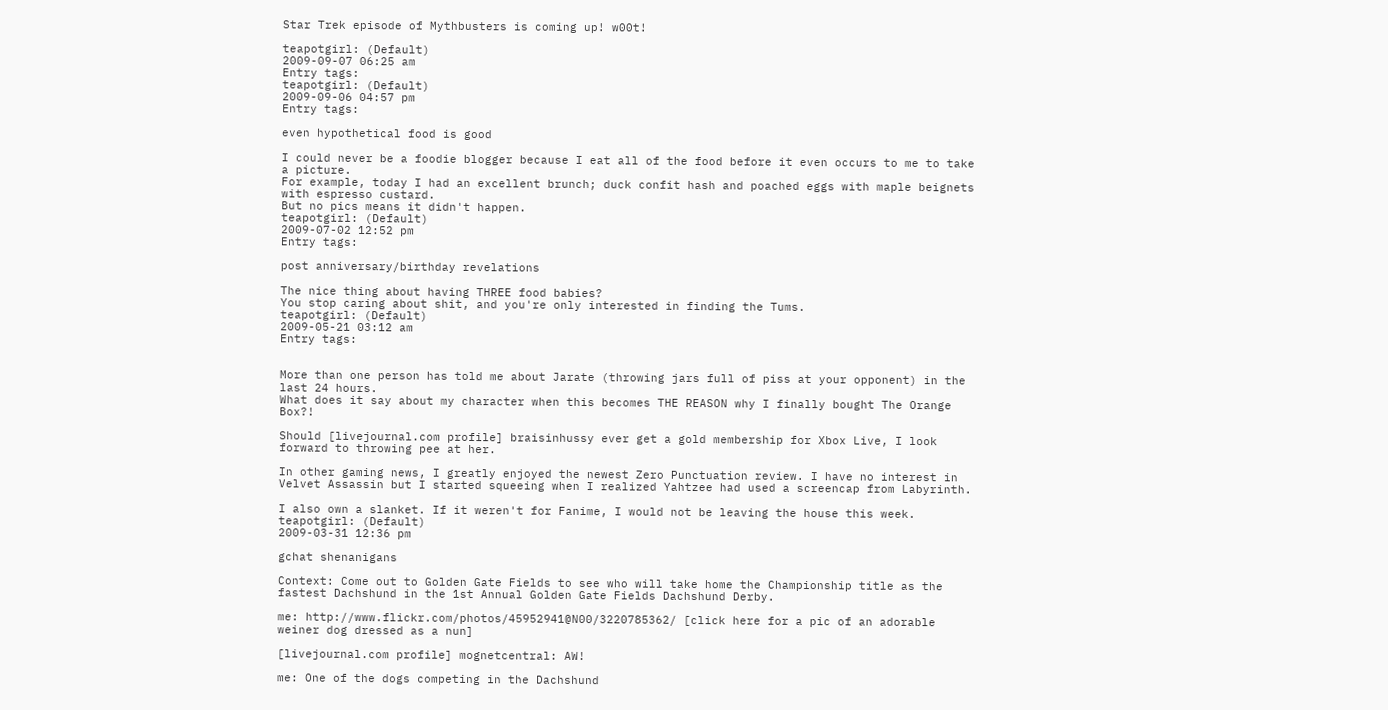Star Trek episode of Mythbusters is coming up! w00t!

teapotgirl: (Default)
2009-09-07 06:25 am
Entry tags:
teapotgirl: (Default)
2009-09-06 04:57 pm
Entry tags:

even hypothetical food is good

I could never be a foodie blogger because I eat all of the food before it even occurs to me to take a picture.
For example, today I had an excellent brunch; duck confit hash and poached eggs with maple beignets with espresso custard.
But no pics means it didn't happen.
teapotgirl: (Default)
2009-07-02 12:52 pm
Entry tags:

post anniversary/birthday revelations

The nice thing about having THREE food babies?
You stop caring about shit, and you're only interested in finding the Tums.
teapotgirl: (Default)
2009-05-21 03:12 am
Entry tags:


More than one person has told me about Jarate (throwing jars full of piss at your opponent) in the last 24 hours.
What does it say about my character when this becomes THE REASON why I finally bought The Orange Box?!

Should [livejournal.com profile] braisinhussy ever get a gold membership for Xbox Live, I look forward to throwing pee at her.

In other gaming news, I greatly enjoyed the newest Zero Punctuation review. I have no interest in Velvet Assassin but I started squeeing when I realized Yahtzee had used a screencap from Labyrinth.

I also own a slanket. If it weren't for Fanime, I would not be leaving the house this week.
teapotgirl: (Default)
2009-03-31 12:36 pm

gchat shenanigans

Context: Come out to Golden Gate Fields to see who will take home the Championship title as the fastest Dachshund in the 1st Annual Golden Gate Fields Dachshund Derby.

me: http://www.flickr.com/photos/45952941@N00/3220785362/ [click here for a pic of an adorable weiner dog dressed as a nun]

[livejournal.com profile] mognetcentral: AW!

me: One of the dogs competing in the Dachshund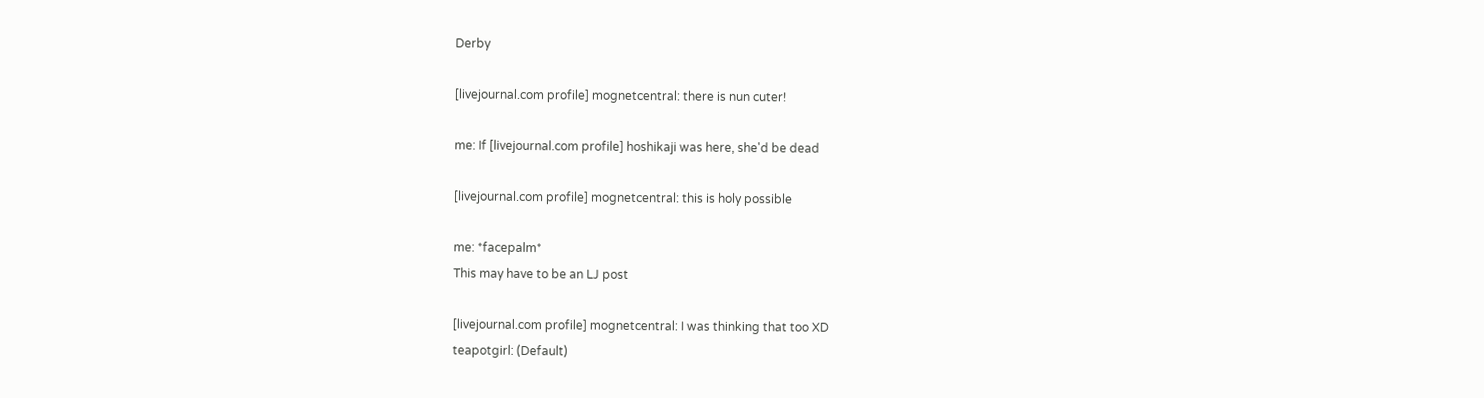Derby

[livejournal.com profile] mognetcentral: there is nun cuter!

me: If [livejournal.com profile] hoshikaji was here, she'd be dead

[livejournal.com profile] mognetcentral: this is holy possible

me: *facepalm*
This may have to be an LJ post

[livejournal.com profile] mognetcentral: I was thinking that too XD
teapotgirl: (Default)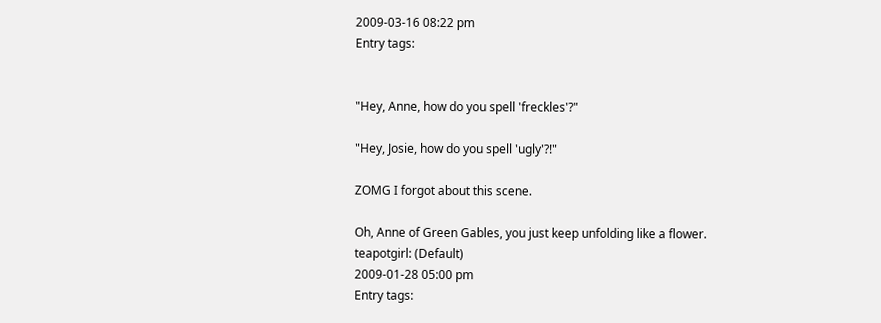2009-03-16 08:22 pm
Entry tags:


"Hey, Anne, how do you spell 'freckles'?"

"Hey, Josie, how do you spell 'ugly'?!"

ZOMG I forgot about this scene.

Oh, Anne of Green Gables, you just keep unfolding like a flower.
teapotgirl: (Default)
2009-01-28 05:00 pm
Entry tags: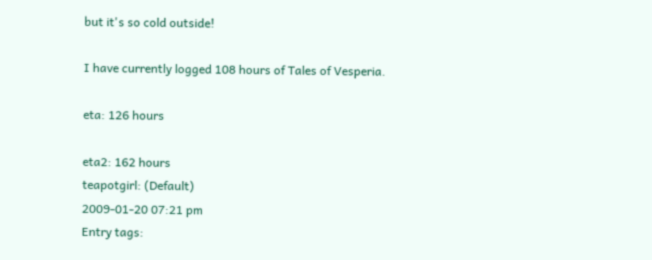but it's so cold outside!

I have currently logged 108 hours of Tales of Vesperia.

eta: 126 hours

eta2: 162 hours
teapotgirl: (Default)
2009-01-20 07:21 pm
Entry tags: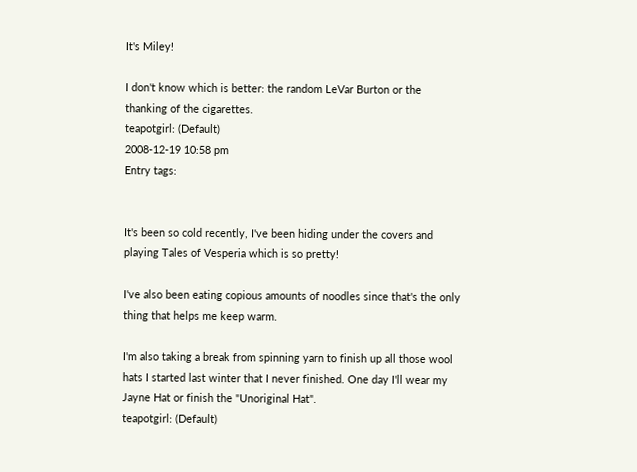It's Miley!

I don't know which is better: the random LeVar Burton or the thanking of the cigarettes.
teapotgirl: (Default)
2008-12-19 10:58 pm
Entry tags:


It's been so cold recently, I've been hiding under the covers and playing Tales of Vesperia which is so pretty!

I've also been eating copious amounts of noodles since that's the only thing that helps me keep warm.

I'm also taking a break from spinning yarn to finish up all those wool hats I started last winter that I never finished. One day I'll wear my Jayne Hat or finish the "Unoriginal Hat".
teapotgirl: (Default)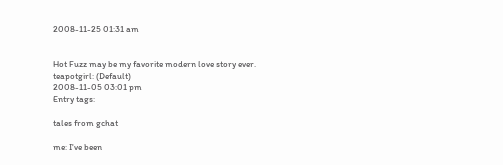2008-11-25 01:31 am


Hot Fuzz may be my favorite modern love story ever.
teapotgirl: (Default)
2008-11-05 03:01 pm
Entry tags:

tales from gchat

me: I've been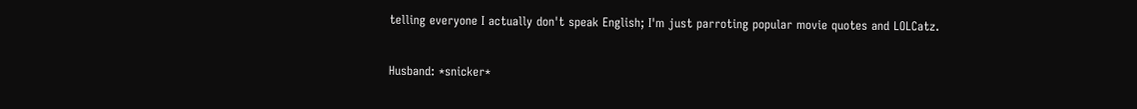telling everyone I actually don't speak English; I'm just parroting popular movie quotes and LOLCatz.

Husband: *snicker*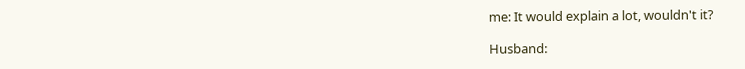me: It would explain a lot, wouldn't it?

Husband: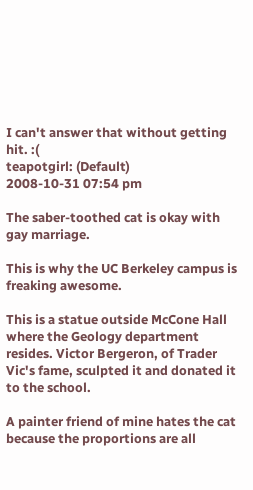I can't answer that without getting hit. :(
teapotgirl: (Default)
2008-10-31 07:54 pm

The saber-toothed cat is okay with gay marriage.

This is why the UC Berkeley campus is freaking awesome.

This is a statue outside McCone Hall where the Geology department resides. Victor Bergeron, of Trader Vic's fame, sculpted it and donated it to the school.

A painter friend of mine hates the cat because the proportions are all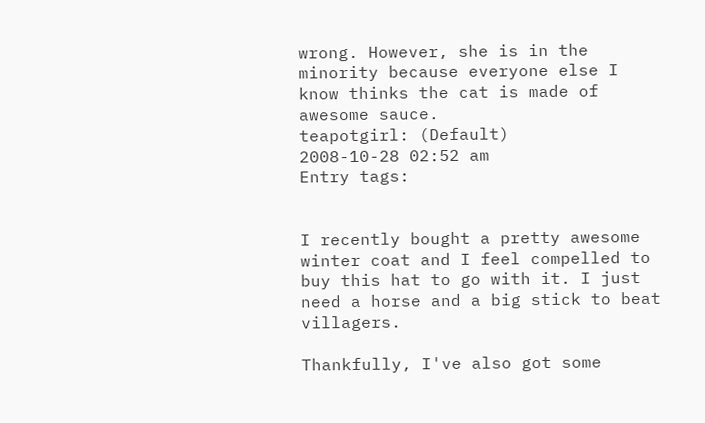wrong. However, she is in the minority because everyone else I know thinks the cat is made of awesome sauce.
teapotgirl: (Default)
2008-10-28 02:52 am
Entry tags:


I recently bought a pretty awesome winter coat and I feel compelled to buy this hat to go with it. I just need a horse and a big stick to beat villagers.

Thankfully, I've also got some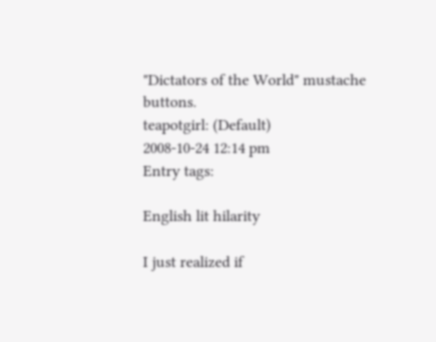"Dictators of the World" mustache buttons.
teapotgirl: (Default)
2008-10-24 12:14 pm
Entry tags:

English lit hilarity

I just realized if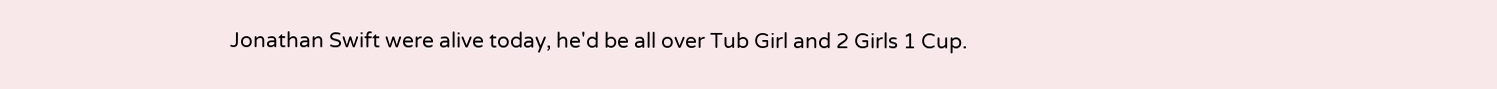Jonathan Swift were alive today, he'd be all over Tub Girl and 2 Girls 1 Cup.